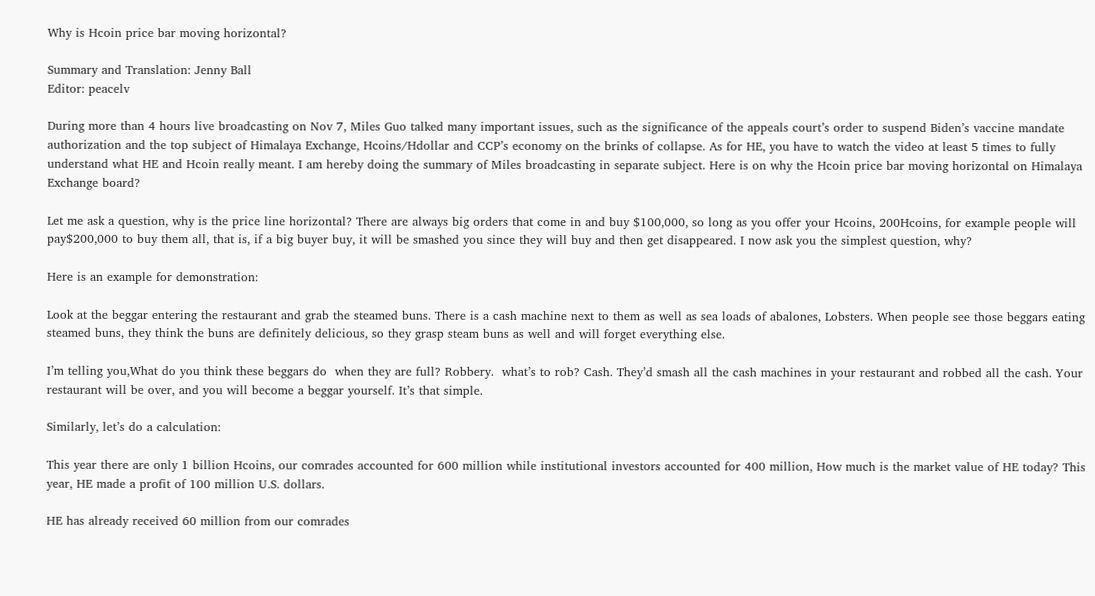Why is Hcoin price bar moving horizontal?

Summary and Translation: Jenny Ball
Editor: peacelv

During more than 4 hours live broadcasting on Nov 7, Miles Guo talked many important issues, such as the significance of the appeals court’s order to suspend Biden’s vaccine mandate authorization and the top subject of Himalaya Exchange, Hcoins/Hdollar and CCP’s economy on the brinks of collapse. As for HE, you have to watch the video at least 5 times to fully understand what HE and Hcoin really meant. I am hereby doing the summary of Miles broadcasting in separate subject. Here is on why the Hcoin price bar moving horizontal on Himalaya Exchange board?

Let me ask a question, why is the price line horizontal? There are always big orders that come in and buy $100,000, so long as you offer your Hcoins, 200Hcoins, for example people will pay$200,000 to buy them all, that is, if a big buyer buy, it will be smashed you since they will buy and then get disappeared. I now ask you the simplest question, why?

Here is an example for demonstration:

Look at the beggar entering the restaurant and grab the steamed buns. There is a cash machine next to them as well as sea loads of abalones, Lobsters. When people see those beggars eating steamed buns, they think the buns are definitely delicious, so they grasp steam buns as well and will forget everything else.

I’m telling you,What do you think these beggars do  when they are full? Robbery.  what’s to rob? Cash. They’d smash all the cash machines in your restaurant and robbed all the cash. Your restaurant will be over, and you will become a beggar yourself. It’s that simple.

Similarly, let’s do a calculation:

This year there are only 1 billion Hcoins, our comrades accounted for 600 million while institutional investors accounted for 400 million, How much is the market value of HE today? This year, HE made a profit of 100 million U.S. dollars.

HE has already received 60 million from our comrades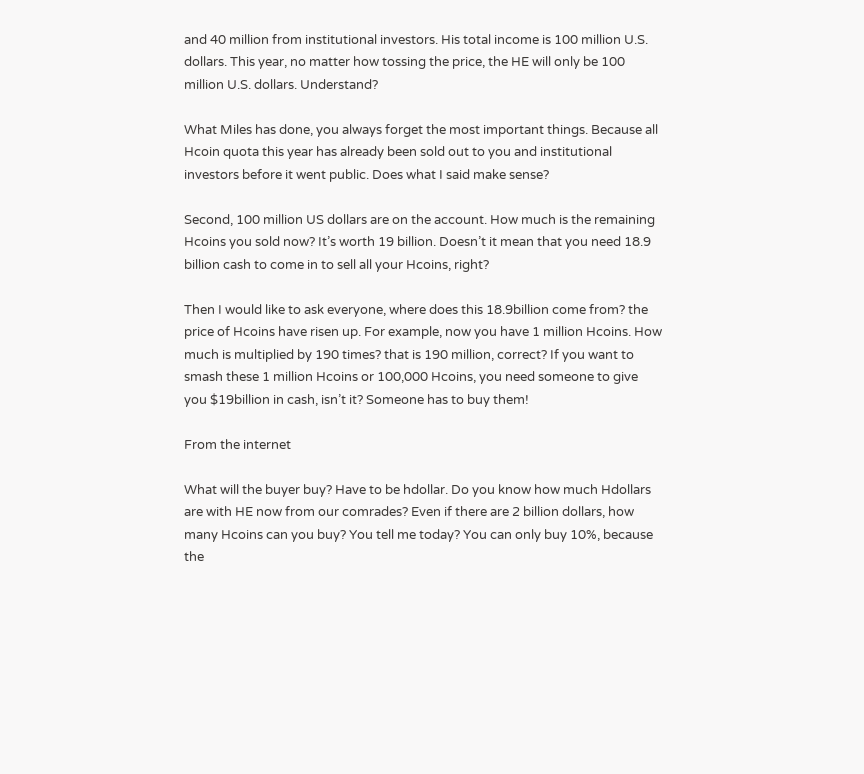and 40 million from institutional investors. His total income is 100 million U.S. dollars. This year, no matter how tossing the price, the HE will only be 100 million U.S. dollars. Understand?

What Miles has done, you always forget the most important things. Because all Hcoin quota this year has already been sold out to you and institutional investors before it went public. Does what I said make sense?

Second, 100 million US dollars are on the account. How much is the remaining Hcoins you sold now? It’s worth 19 billion. Doesn’t it mean that you need 18.9 billion cash to come in to sell all your Hcoins, right?

Then I would like to ask everyone, where does this 18.9billion come from? the price of Hcoins have risen up. For example, now you have 1 million Hcoins. How much is multiplied by 190 times? that is 190 million, correct? If you want to smash these 1 million Hcoins or 100,000 Hcoins, you need someone to give you $19billion in cash, isn’t it? Someone has to buy them!

From the internet

What will the buyer buy? Have to be hdollar. Do you know how much Hdollars are with HE now from our comrades? Even if there are 2 billion dollars, how many Hcoins can you buy? You tell me today? You can only buy 10%, because the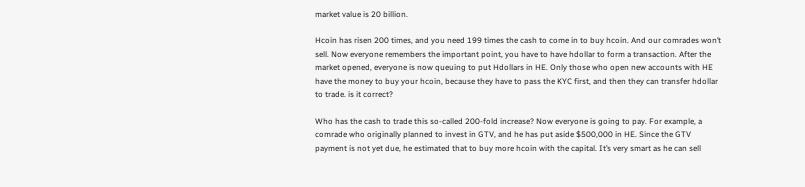market value is 20 billion.

Hcoin has risen 200 times, and you need 199 times the cash to come in to buy hcoin. And our comrades won’t sell. Now everyone remembers the important point, you have to have hdollar to form a transaction. After the market opened, everyone is now queuing to put Hdollars in HE. Only those who open new accounts with HE have the money to buy your hcoin, because they have to pass the KYC first, and then they can transfer hdollar to trade. is it correct?

Who has the cash to trade this so-called 200-fold increase? Now everyone is going to pay. For example, a comrade who originally planned to invest in GTV, and he has put aside $500,000 in HE. Since the GTV payment is not yet due, he estimated that to buy more hcoin with the capital. It’s very smart as he can sell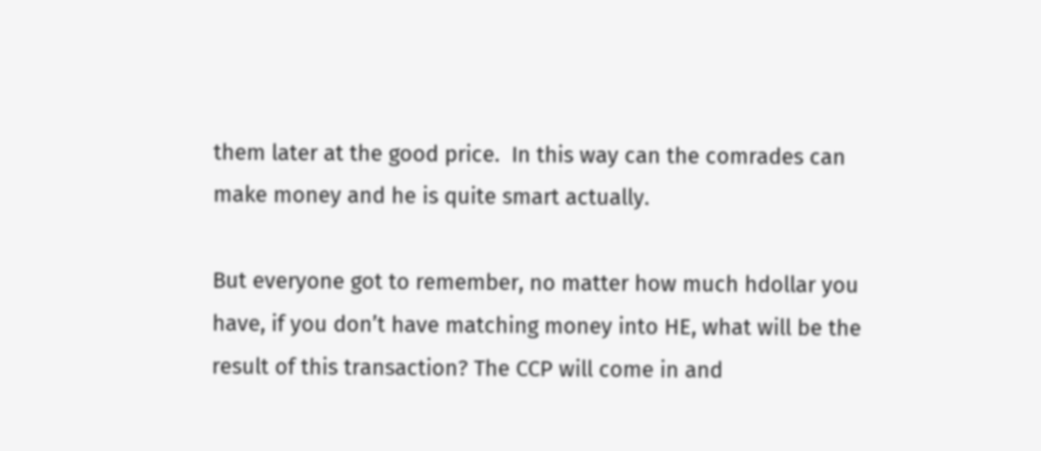them later at the good price.  In this way can the comrades can make money and he is quite smart actually.

But everyone got to remember, no matter how much hdollar you have, if you don’t have matching money into HE, what will be the result of this transaction? The CCP will come in and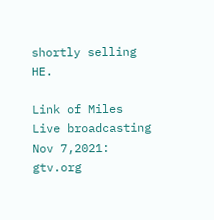shortly selling HE.

Link of Miles Live broadcasting Nov 7,2021: gtv.org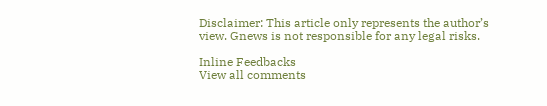Disclaimer: This article only represents the author’s view. Gnews is not responsible for any legal risks.

Inline Feedbacks
View all comments